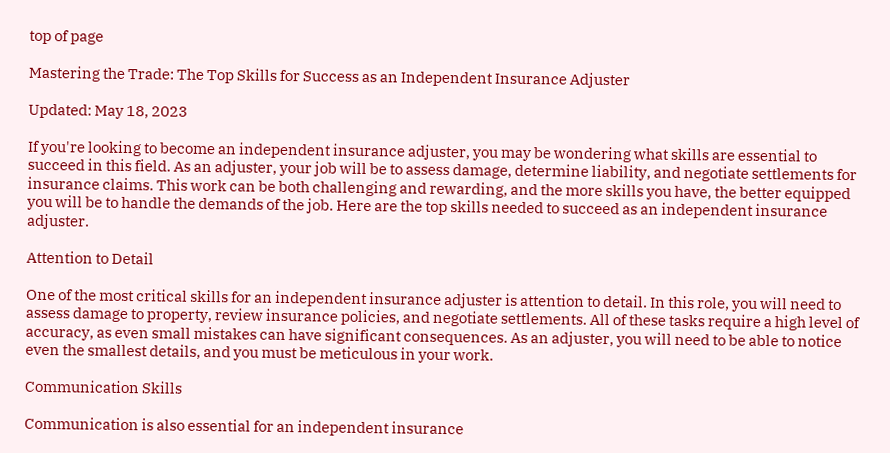top of page

Mastering the Trade: The Top Skills for Success as an Independent Insurance Adjuster

Updated: May 18, 2023

If you're looking to become an independent insurance adjuster, you may be wondering what skills are essential to succeed in this field. As an adjuster, your job will be to assess damage, determine liability, and negotiate settlements for insurance claims. This work can be both challenging and rewarding, and the more skills you have, the better equipped you will be to handle the demands of the job. Here are the top skills needed to succeed as an independent insurance adjuster.

Attention to Detail

One of the most critical skills for an independent insurance adjuster is attention to detail. In this role, you will need to assess damage to property, review insurance policies, and negotiate settlements. All of these tasks require a high level of accuracy, as even small mistakes can have significant consequences. As an adjuster, you will need to be able to notice even the smallest details, and you must be meticulous in your work.

Communication Skills

Communication is also essential for an independent insurance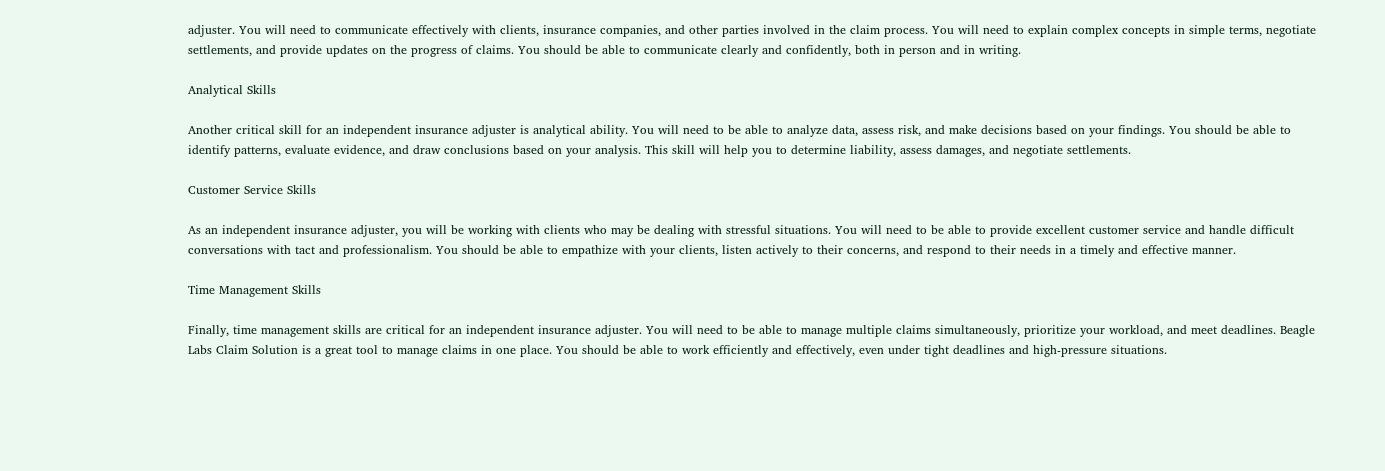adjuster. You will need to communicate effectively with clients, insurance companies, and other parties involved in the claim process. You will need to explain complex concepts in simple terms, negotiate settlements, and provide updates on the progress of claims. You should be able to communicate clearly and confidently, both in person and in writing.

Analytical Skills

Another critical skill for an independent insurance adjuster is analytical ability. You will need to be able to analyze data, assess risk, and make decisions based on your findings. You should be able to identify patterns, evaluate evidence, and draw conclusions based on your analysis. This skill will help you to determine liability, assess damages, and negotiate settlements.

Customer Service Skills

As an independent insurance adjuster, you will be working with clients who may be dealing with stressful situations. You will need to be able to provide excellent customer service and handle difficult conversations with tact and professionalism. You should be able to empathize with your clients, listen actively to their concerns, and respond to their needs in a timely and effective manner.

Time Management Skills

Finally, time management skills are critical for an independent insurance adjuster. You will need to be able to manage multiple claims simultaneously, prioritize your workload, and meet deadlines. Beagle Labs Claim Solution is a great tool to manage claims in one place. You should be able to work efficiently and effectively, even under tight deadlines and high-pressure situations.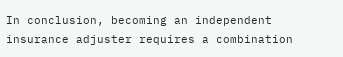In conclusion, becoming an independent insurance adjuster requires a combination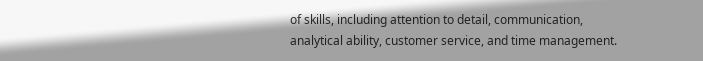of skills, including attention to detail, communication, analytical ability, customer service, and time management.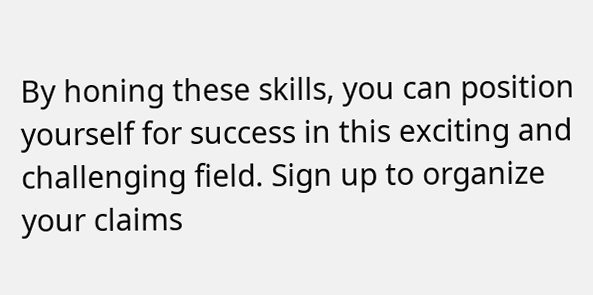By honing these skills, you can position yourself for success in this exciting and challenging field. Sign up to organize your claims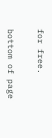for free.


bottom of page